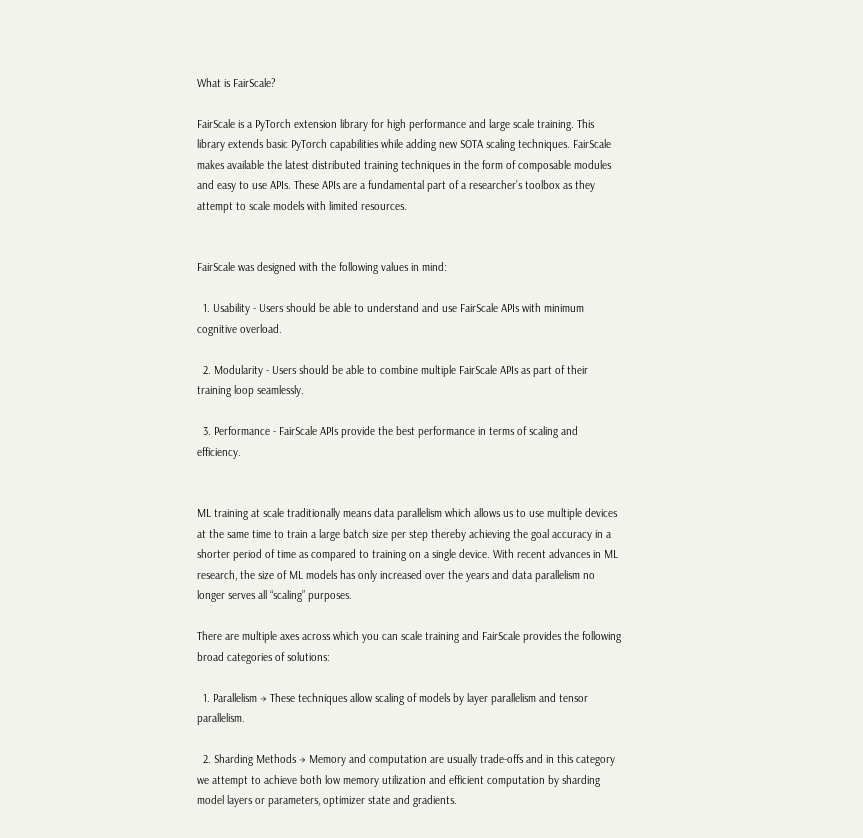What is FairScale?

FairScale is a PyTorch extension library for high performance and large scale training. This library extends basic PyTorch capabilities while adding new SOTA scaling techniques. FairScale makes available the latest distributed training techniques in the form of composable modules and easy to use APIs. These APIs are a fundamental part of a researcher’s toolbox as they attempt to scale models with limited resources.


FairScale was designed with the following values in mind:

  1. Usability - Users should be able to understand and use FairScale APIs with minimum cognitive overload.

  2. Modularity - Users should be able to combine multiple FairScale APIs as part of their training loop seamlessly.

  3. Performance - FairScale APIs provide the best performance in terms of scaling and efficiency.


ML training at scale traditionally means data parallelism which allows us to use multiple devices at the same time to train a large batch size per step thereby achieving the goal accuracy in a shorter period of time as compared to training on a single device. With recent advances in ML research, the size of ML models has only increased over the years and data parallelism no longer serves all “scaling” purposes.

There are multiple axes across which you can scale training and FairScale provides the following broad categories of solutions:

  1. Parallelism → These techniques allow scaling of models by layer parallelism and tensor parallelism.

  2. Sharding Methods → Memory and computation are usually trade-offs and in this category we attempt to achieve both low memory utilization and efficient computation by sharding model layers or parameters, optimizer state and gradients.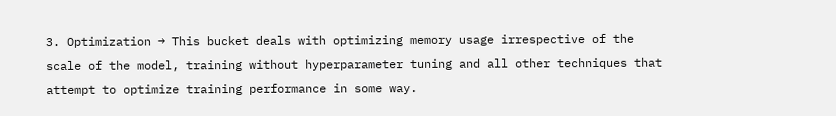3. Optimization → This bucket deals with optimizing memory usage irrespective of the scale of the model, training without hyperparameter tuning and all other techniques that attempt to optimize training performance in some way.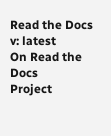Read the Docs v: latest
On Read the Docs
Project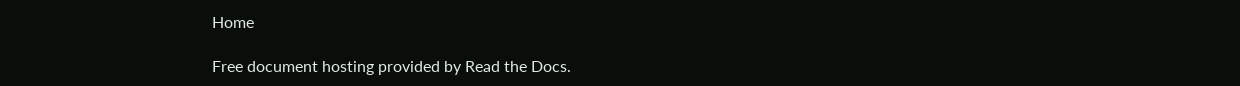Home

Free document hosting provided by Read the Docs.